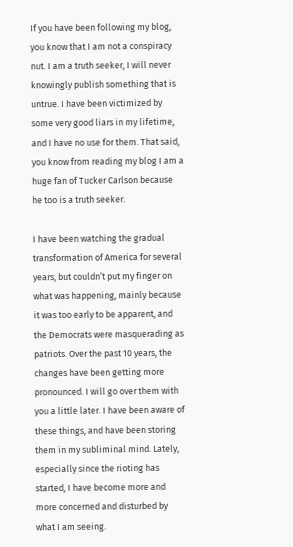If you have been following my blog, you know that I am not a conspiracy nut. I am a truth seeker, I will never knowingly publish something that is untrue. I have been victimized by some very good liars in my lifetime, and I have no use for them. That said, you know from reading my blog I am a huge fan of Tucker Carlson because he too is a truth seeker.

I have been watching the gradual transformation of America for several years, but couldn’t put my finger on what was happening, mainly because it was too early to be apparent, and the Democrats were masquerading as patriots. Over the past 10 years, the changes have been getting more pronounced. I will go over them with you a little later. I have been aware of these things, and have been storing them in my subliminal mind. Lately, especially since the rioting has started, I have become more and more concerned and disturbed by what I am seeing.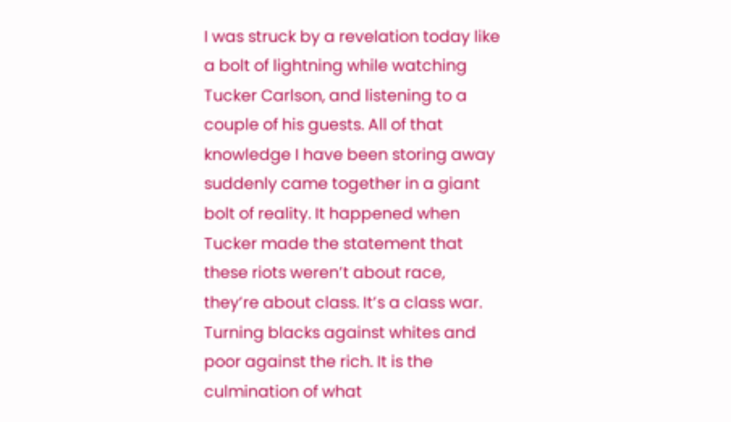I was struck by a revelation today like a bolt of lightning while watching Tucker Carlson, and listening to a couple of his guests. All of that knowledge I have been storing away suddenly came together in a giant bolt of reality. It happened when Tucker made the statement that these riots weren’t about race, they’re about class. It’s a class war. Turning blacks against whites and poor against the rich. It is the culmination of what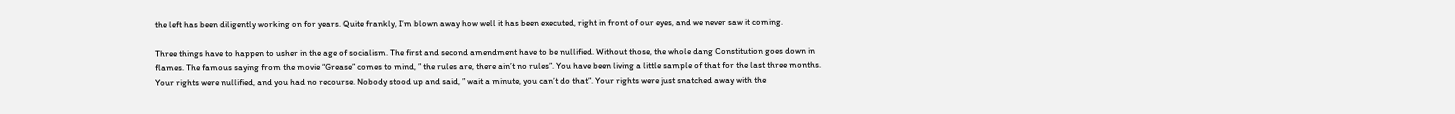the left has been diligently working on for years. Quite frankly, I’m blown away how well it has been executed, right in front of our eyes, and we never saw it coming.

Three things have to happen to usher in the age of socialism. The first and second amendment have to be nullified. Without those, the whole dang Constitution goes down in flames. The famous saying from the movie “Grease” comes to mind, ” the rules are, there ain’t no rules”. You have been living a little sample of that for the last three months. Your rights were nullified, and you had no recourse. Nobody stood up and said, ” wait a minute, you can’t do that”. Your rights were just snatched away with the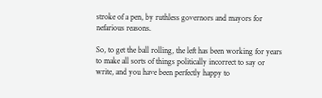stroke of a pen, by ruthless governors and mayors for nefarious reasons.

So, to get the ball rolling, the left has been working for years to make all sorts of things politically incorrect to say or write, and you have been perfectly happy to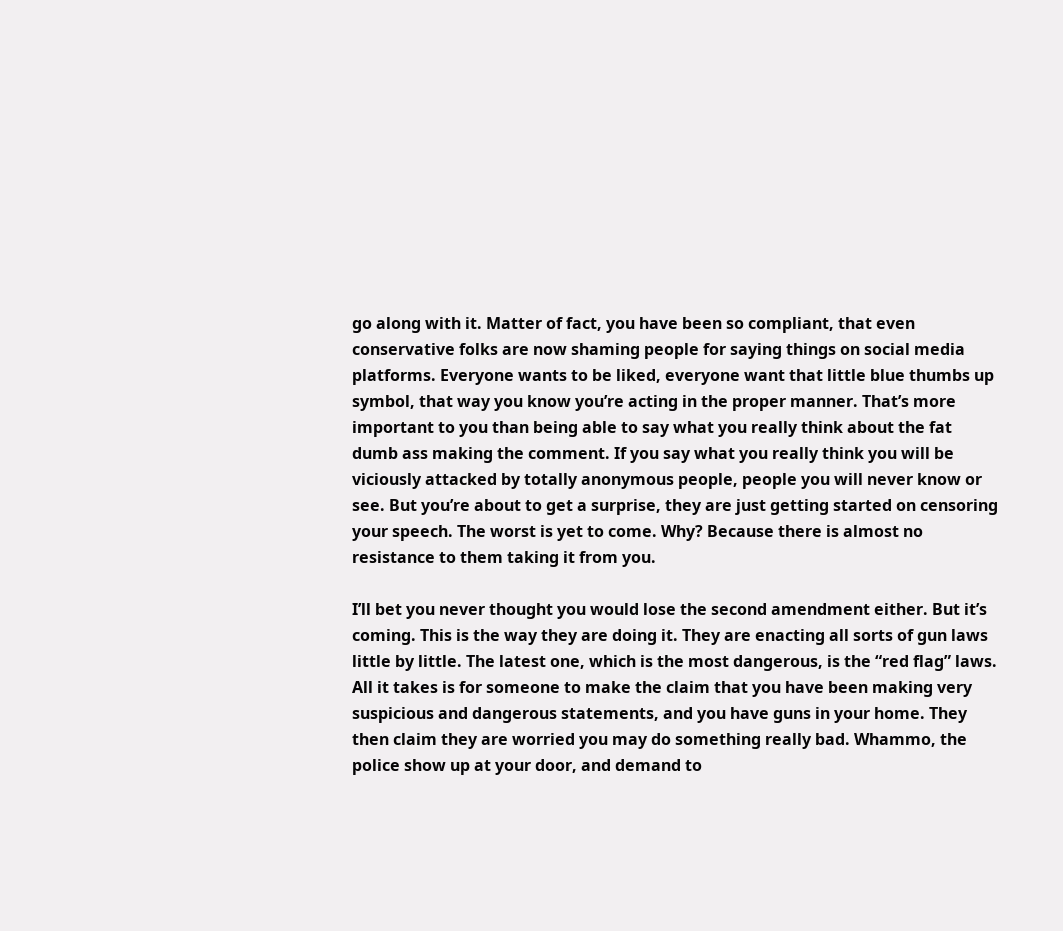go along with it. Matter of fact, you have been so compliant, that even conservative folks are now shaming people for saying things on social media platforms. Everyone wants to be liked, everyone want that little blue thumbs up symbol, that way you know you’re acting in the proper manner. That’s more important to you than being able to say what you really think about the fat dumb ass making the comment. If you say what you really think you will be viciously attacked by totally anonymous people, people you will never know or see. But you’re about to get a surprise, they are just getting started on censoring your speech. The worst is yet to come. Why? Because there is almost no resistance to them taking it from you.

I’ll bet you never thought you would lose the second amendment either. But it’s coming. This is the way they are doing it. They are enacting all sorts of gun laws little by little. The latest one, which is the most dangerous, is the “red flag” laws. All it takes is for someone to make the claim that you have been making very suspicious and dangerous statements, and you have guns in your home. They then claim they are worried you may do something really bad. Whammo, the police show up at your door, and demand to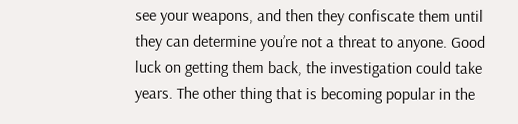see your weapons, and then they confiscate them until they can determine you’re not a threat to anyone. Good luck on getting them back, the investigation could take years. The other thing that is becoming popular in the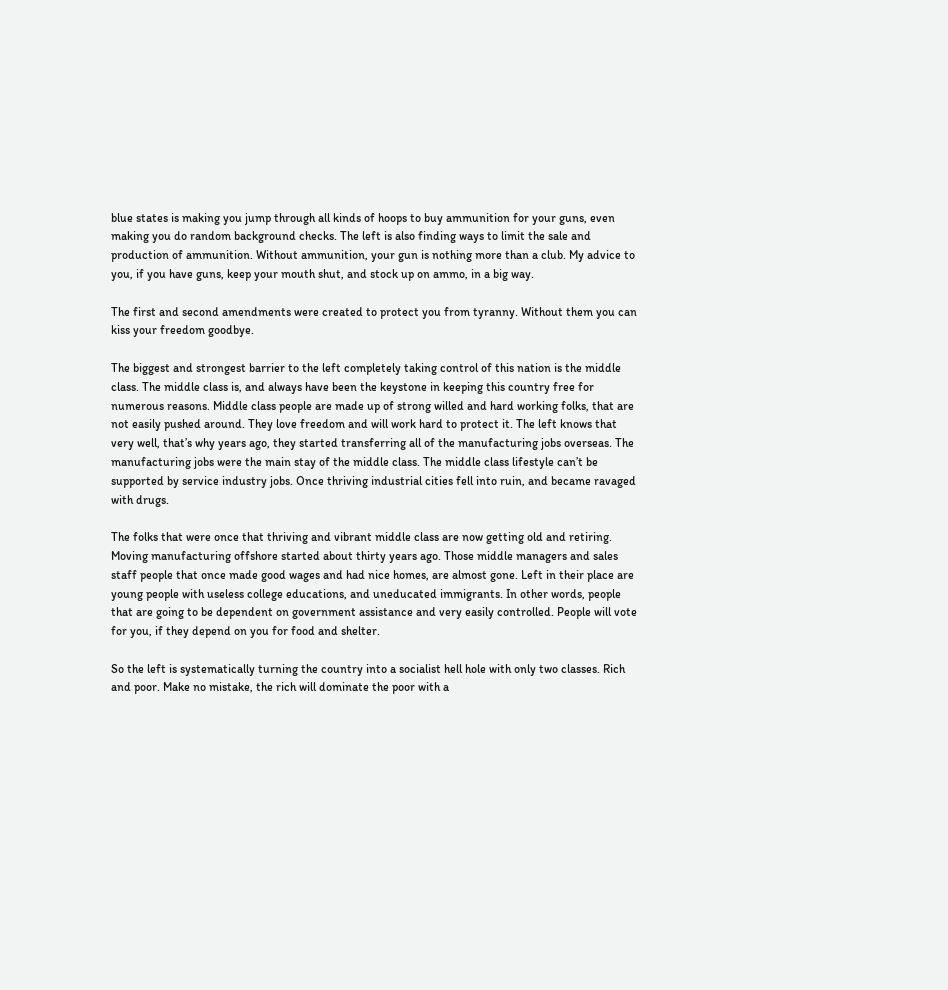blue states is making you jump through all kinds of hoops to buy ammunition for your guns, even making you do random background checks. The left is also finding ways to limit the sale and production of ammunition. Without ammunition, your gun is nothing more than a club. My advice to you, if you have guns, keep your mouth shut, and stock up on ammo, in a big way.

The first and second amendments were created to protect you from tyranny. Without them you can kiss your freedom goodbye.

The biggest and strongest barrier to the left completely taking control of this nation is the middle class. The middle class is, and always have been the keystone in keeping this country free for numerous reasons. Middle class people are made up of strong willed and hard working folks, that are not easily pushed around. They love freedom and will work hard to protect it. The left knows that very well, that’s why years ago, they started transferring all of the manufacturing jobs overseas. The manufacturing jobs were the main stay of the middle class. The middle class lifestyle can’t be supported by service industry jobs. Once thriving industrial cities fell into ruin, and became ravaged with drugs.

The folks that were once that thriving and vibrant middle class are now getting old and retiring. Moving manufacturing offshore started about thirty years ago. Those middle managers and sales staff people that once made good wages and had nice homes, are almost gone. Left in their place are young people with useless college educations, and uneducated immigrants. In other words, people that are going to be dependent on government assistance and very easily controlled. People will vote for you, if they depend on you for food and shelter.

So the left is systematically turning the country into a socialist hell hole with only two classes. Rich and poor. Make no mistake, the rich will dominate the poor with a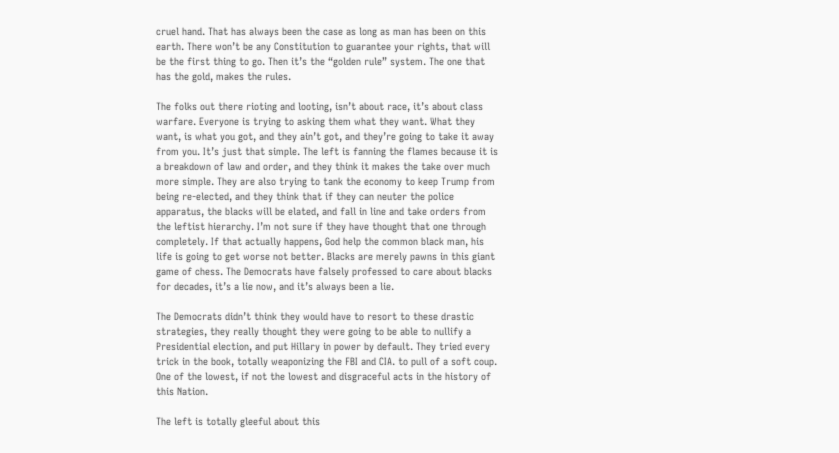cruel hand. That has always been the case as long as man has been on this earth. There won’t be any Constitution to guarantee your rights, that will be the first thing to go. Then it’s the “golden rule” system. The one that has the gold, makes the rules.

The folks out there rioting and looting, isn’t about race, it’s about class warfare. Everyone is trying to asking them what they want. What they want, is what you got, and they ain’t got, and they’re going to take it away from you. It’s just that simple. The left is fanning the flames because it is a breakdown of law and order, and they think it makes the take over much more simple. They are also trying to tank the economy to keep Trump from being re-elected, and they think that if they can neuter the police apparatus, the blacks will be elated, and fall in line and take orders from the leftist hierarchy. I’m not sure if they have thought that one through completely. If that actually happens, God help the common black man, his life is going to get worse not better. Blacks are merely pawns in this giant game of chess. The Democrats have falsely professed to care about blacks for decades, it’s a lie now, and it’s always been a lie.

The Democrats didn’t think they would have to resort to these drastic strategies, they really thought they were going to be able to nullify a Presidential election, and put Hillary in power by default. They tried every trick in the book, totally weaponizing the FBI and CIA. to pull of a soft coup. One of the lowest, if not the lowest and disgraceful acts in the history of this Nation.

The left is totally gleeful about this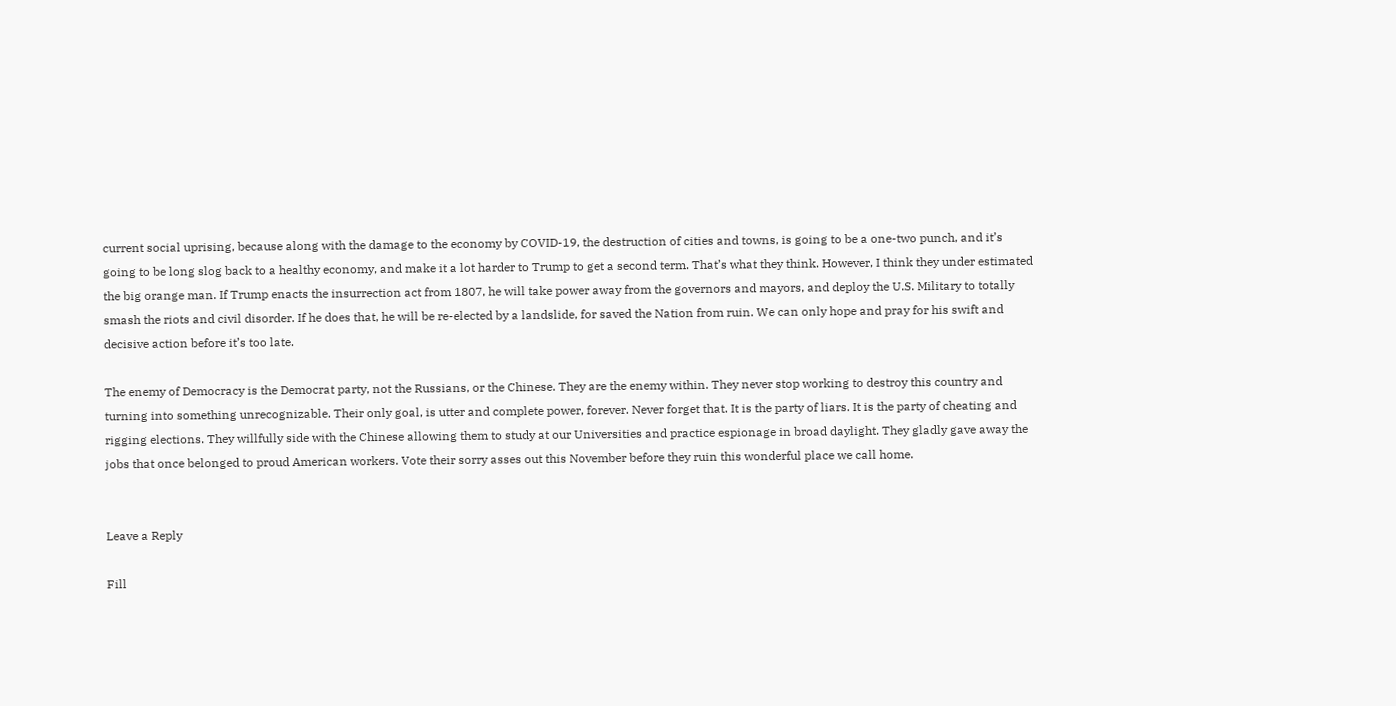current social uprising, because along with the damage to the economy by COVID-19, the destruction of cities and towns, is going to be a one-two punch, and it’s going to be long slog back to a healthy economy, and make it a lot harder to Trump to get a second term. That’s what they think. However, I think they under estimated the big orange man. If Trump enacts the insurrection act from 1807, he will take power away from the governors and mayors, and deploy the U.S. Military to totally smash the riots and civil disorder. If he does that, he will be re-elected by a landslide, for saved the Nation from ruin. We can only hope and pray for his swift and decisive action before it’s too late.

The enemy of Democracy is the Democrat party, not the Russians, or the Chinese. They are the enemy within. They never stop working to destroy this country and turning into something unrecognizable. Their only goal, is utter and complete power, forever. Never forget that. It is the party of liars. It is the party of cheating and rigging elections. They willfully side with the Chinese allowing them to study at our Universities and practice espionage in broad daylight. They gladly gave away the jobs that once belonged to proud American workers. Vote their sorry asses out this November before they ruin this wonderful place we call home.


Leave a Reply

Fill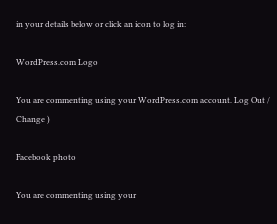in your details below or click an icon to log in:

WordPress.com Logo

You are commenting using your WordPress.com account. Log Out /  Change )

Facebook photo

You are commenting using your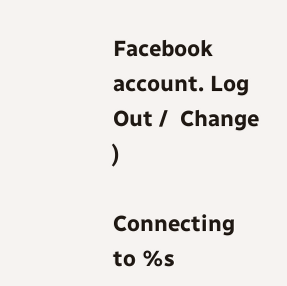Facebook account. Log Out /  Change )

Connecting to %s